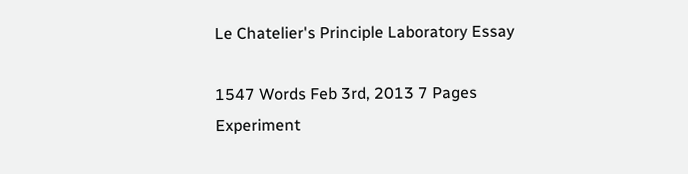Le Chatelier's Principle Laboratory Essay

1547 Words Feb 3rd, 2013 7 Pages
Experiment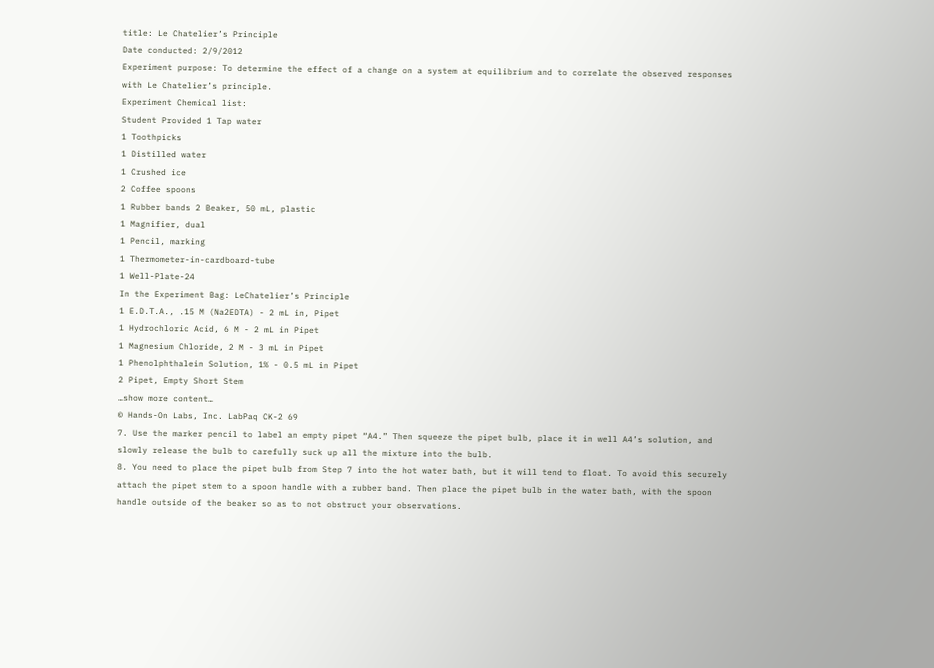title: Le Chatelier’s Principle
Date conducted: 2/9/2012
Experiment purpose: To determine the effect of a change on a system at equilibrium and to correlate the observed responses with Le Chatelier’s principle.
Experiment Chemical list:
Student Provided 1 Tap water
1 Toothpicks
1 Distilled water
1 Crushed ice
2 Coffee spoons
1 Rubber bands 2 Beaker, 50 mL, plastic
1 Magnifier, dual
1 Pencil, marking
1 Thermometer-in-cardboard-tube
1 Well-Plate-24
In the Experiment Bag: LeChatelier’s Principle
1 E.D.T.A., .15 M (Na2EDTA) - 2 mL in, Pipet
1 Hydrochloric Acid, 6 M - 2 mL in Pipet
1 Magnesium Chloride, 2 M - 3 mL in Pipet
1 Phenolphthalein Solution, 1% - 0.5 mL in Pipet
2 Pipet, Empty Short Stem
…show more content…
© Hands-On Labs, Inc. LabPaq CK-2 69
7. Use the marker pencil to label an empty pipet “A4.” Then squeeze the pipet bulb, place it in well A4’s solution, and slowly release the bulb to carefully suck up all the mixture into the bulb.
8. You need to place the pipet bulb from Step 7 into the hot water bath, but it will tend to float. To avoid this securely attach the pipet stem to a spoon handle with a rubber band. Then place the pipet bulb in the water bath, with the spoon handle outside of the beaker so as to not obstruct your observations.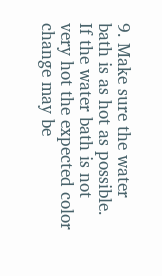9. Make sure the water bath is as hot as possible. If the water bath is not very hot the expected color change may be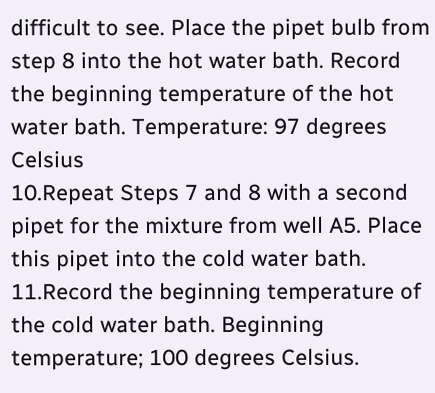difficult to see. Place the pipet bulb from step 8 into the hot water bath. Record the beginning temperature of the hot water bath. Temperature: 97 degrees Celsius
10.Repeat Steps 7 and 8 with a second pipet for the mixture from well A5. Place this pipet into the cold water bath.
11.Record the beginning temperature of the cold water bath. Beginning temperature; 100 degrees Celsius.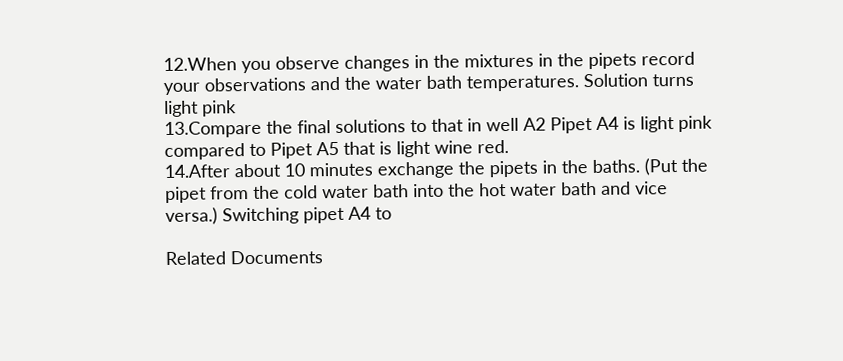12.When you observe changes in the mixtures in the pipets record your observations and the water bath temperatures. Solution turns light pink
13.Compare the final solutions to that in well A2 Pipet A4 is light pink compared to Pipet A5 that is light wine red.
14.After about 10 minutes exchange the pipets in the baths. (Put the pipet from the cold water bath into the hot water bath and vice versa.) Switching pipet A4 to

Related Documents